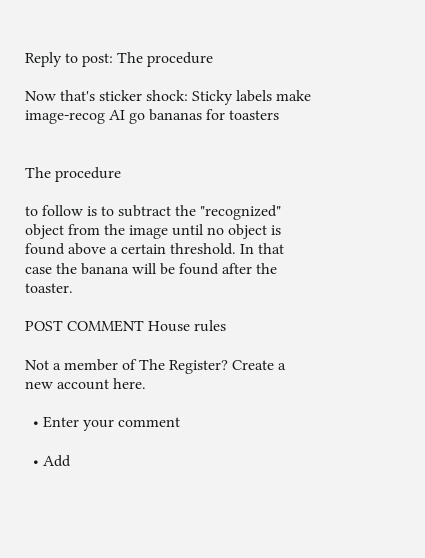Reply to post: The procedure

Now that's sticker shock: Sticky labels make image-recog AI go bananas for toasters


The procedure

to follow is to subtract the "recognized" object from the image until no object is found above a certain threshold. In that case the banana will be found after the toaster.

POST COMMENT House rules

Not a member of The Register? Create a new account here.

  • Enter your comment

  • Add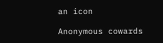an icon

Anonymous cowards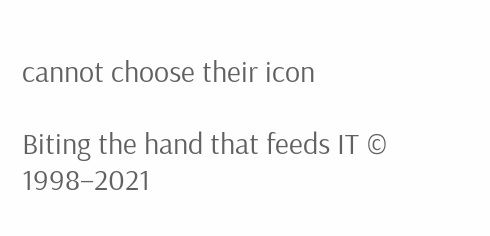cannot choose their icon

Biting the hand that feeds IT © 1998–2021